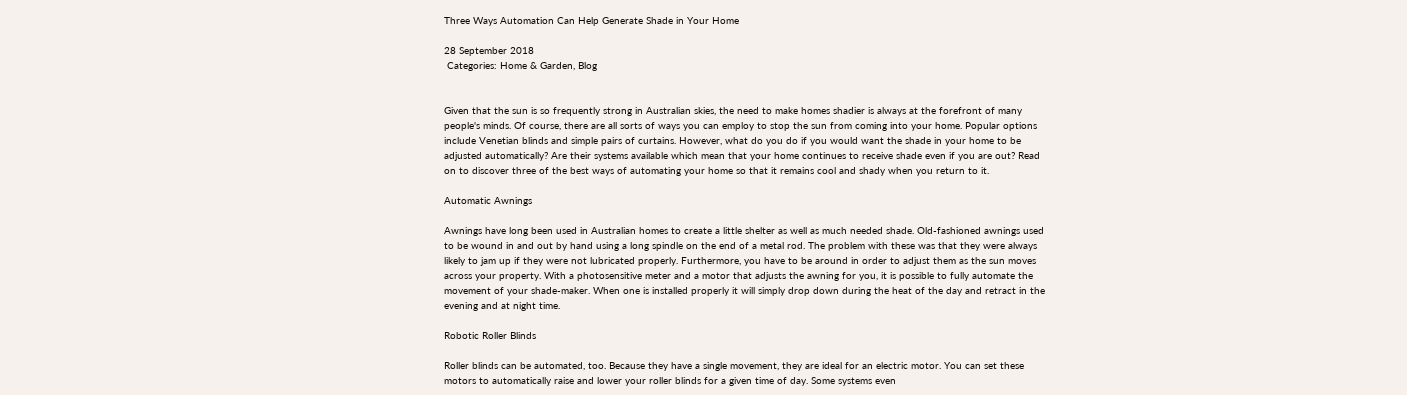Three Ways Automation Can Help Generate Shade in Your Home

28 September 2018
 Categories: Home & Garden, Blog


Given that the sun is so frequently strong in Australian skies, the need to make homes shadier is always at the forefront of many people's minds. Of course, there are all sorts of ways you can employ to stop the sun from coming into your home. Popular options include Venetian blinds and simple pairs of curtains. However, what do you do if you would want the shade in your home to be adjusted automatically? Are their systems available which mean that your home continues to receive shade even if you are out? Read on to discover three of the best ways of automating your home so that it remains cool and shady when you return to it.

Automatic Awnings

Awnings have long been used in Australian homes to create a little shelter as well as much needed shade. Old-fashioned awnings used to be wound in and out by hand using a long spindle on the end of a metal rod. The problem with these was that they were always likely to jam up if they were not lubricated properly. Furthermore, you have to be around in order to adjust them as the sun moves across your property. With a photosensitive meter and a motor that adjusts the awning for you, it is possible to fully automate the movement of your shade-maker. When one is installed properly it will simply drop down during the heat of the day and retract in the evening and at night time.

Robotic Roller Blinds

Roller blinds can be automated, too. Because they have a single movement, they are ideal for an electric motor. You can set these motors to automatically raise and lower your roller blinds for a given time of day. Some systems even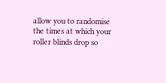allow you to randomise the times at which your roller blinds drop so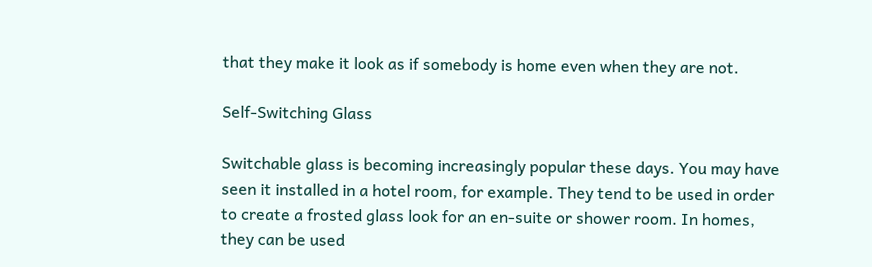that they make it look as if somebody is home even when they are not.

Self-Switching Glass

Switchable glass is becoming increasingly popular these days. You may have seen it installed in a hotel room, for example. They tend to be used in order to create a frosted glass look for an en-suite or shower room. In homes, they can be used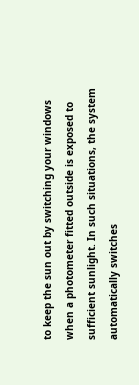to keep the sun out by switching your windows when a photometer fitted outside is exposed to sufficient sunlight. In such situations, the system automatically switches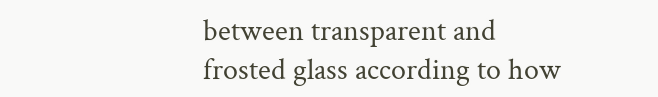between transparent and frosted glass according to how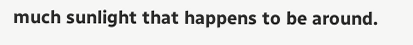much sunlight that happens to be around.